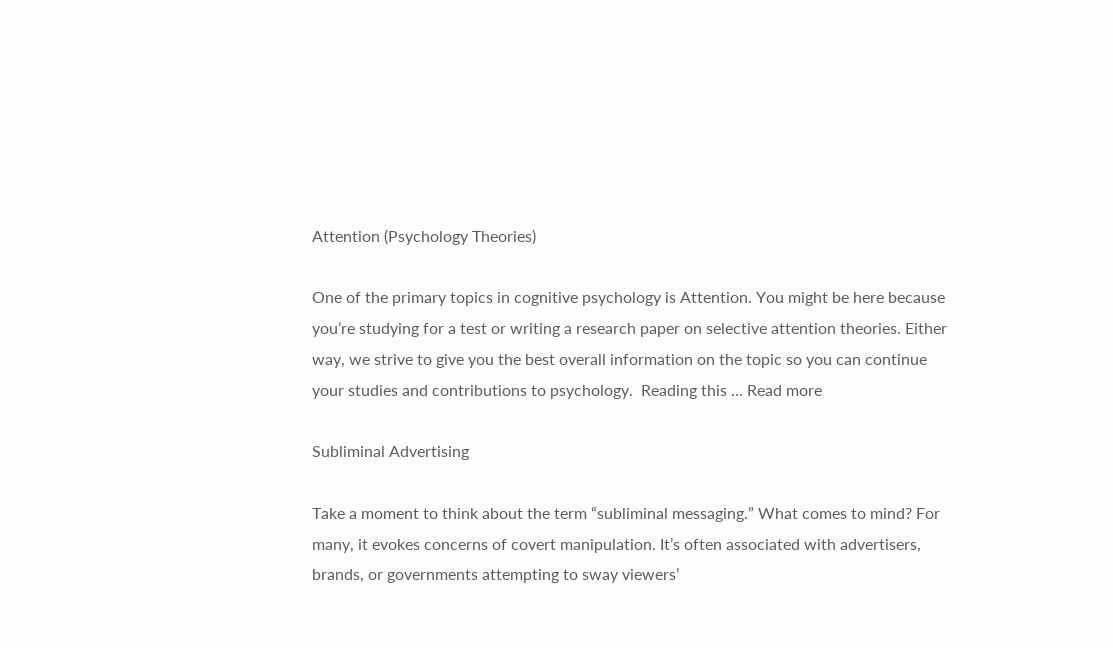Attention (Psychology Theories)

One of the primary topics in cognitive psychology is Attention. You might be here because you’re studying for a test or writing a research paper on selective attention theories. Either way, we strive to give you the best overall information on the topic so you can continue your studies and contributions to psychology.  Reading this … Read more

Subliminal Advertising

Take a moment to think about the term “subliminal messaging.” What comes to mind? For many, it evokes concerns of covert manipulation. It’s often associated with advertisers, brands, or governments attempting to sway viewers’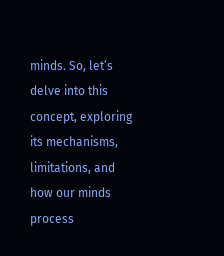minds. So, let’s delve into this concept, exploring its mechanisms, limitations, and how our minds process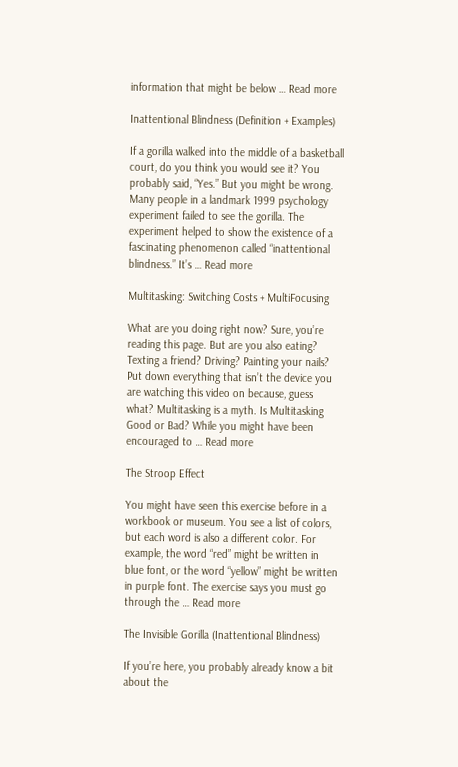information that might be below … Read more

Inattentional Blindness (Definition + Examples)

If a gorilla walked into the middle of a basketball court, do you think you would see it? You probably said, “Yes.” But you might be wrong. Many people in a landmark 1999 psychology experiment failed to see the gorilla. The experiment helped to show the existence of a fascinating phenomenon called “inattentional blindness.” It’s … Read more

Multitasking: Switching Costs + MultiFocusing

What are you doing right now? Sure, you’re reading this page. But are you also eating? Texting a friend? Driving? Painting your nails? Put down everything that isn’t the device you are watching this video on because, guess what? Multitasking is a myth. Is Multitasking Good or Bad? While you might have been encouraged to … Read more

The Stroop Effect

You might have seen this exercise before in a workbook or museum. You see a list of colors, but each word is also a different color. For example, the word “red” might be written in blue font, or the word “yellow” might be written in purple font. The exercise says you must go through the … Read more

The Invisible Gorilla (Inattentional Blindness)

If you’re here, you probably already know a bit about the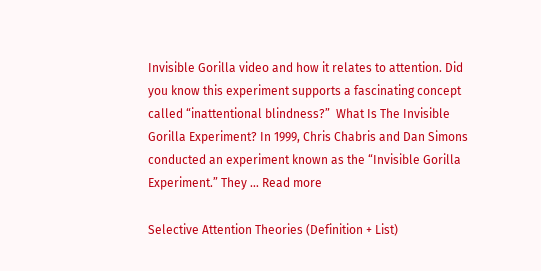Invisible Gorilla video and how it relates to attention. Did you know this experiment supports a fascinating concept called “inattentional blindness?”  What Is The Invisible Gorilla Experiment? In 1999, Chris Chabris and Dan Simons conducted an experiment known as the “Invisible Gorilla Experiment.” They … Read more

Selective Attention Theories (Definition + List)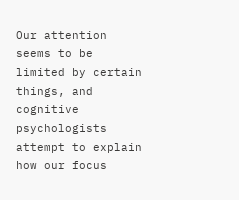Our attention seems to be limited by certain things, and cognitive psychologists attempt to explain how our focus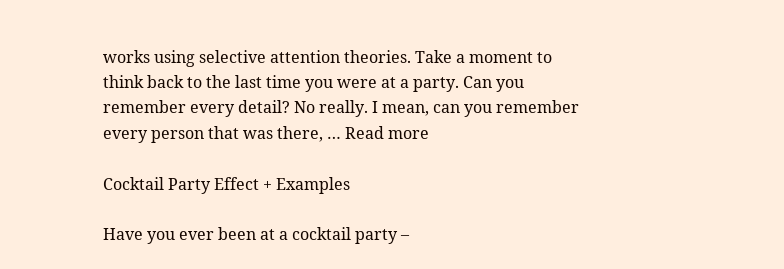works using selective attention theories. Take a moment to think back to the last time you were at a party. Can you remember every detail? No really. I mean, can you remember every person that was there, … Read more

Cocktail Party Effect + Examples

Have you ever been at a cocktail party –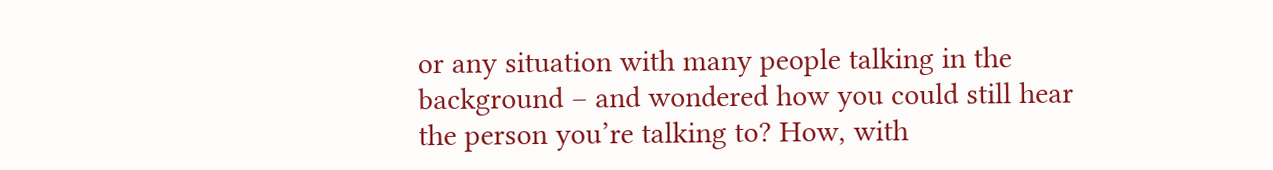or any situation with many people talking in the background – and wondered how you could still hear the person you’re talking to? How, with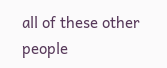all of these other people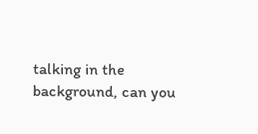talking in the background, can you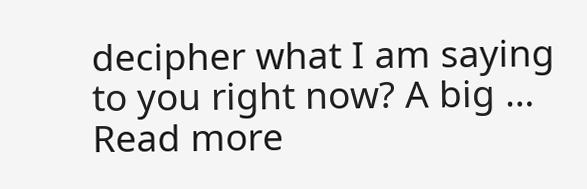decipher what I am saying to you right now? A big … Read more